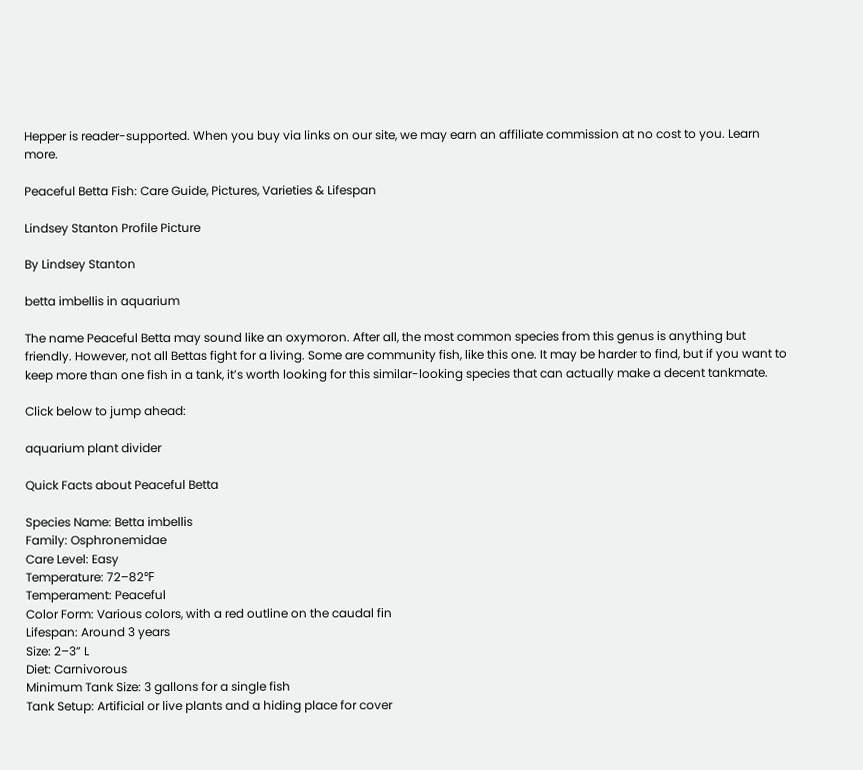Hepper is reader-supported. When you buy via links on our site, we may earn an affiliate commission at no cost to you. Learn more.

Peaceful Betta Fish: Care Guide, Pictures, Varieties & Lifespan

Lindsey Stanton Profile Picture

By Lindsey Stanton

betta imbellis in aquarium

The name Peaceful Betta may sound like an oxymoron. After all, the most common species from this genus is anything but friendly. However, not all Bettas fight for a living. Some are community fish, like this one. It may be harder to find, but if you want to keep more than one fish in a tank, it’s worth looking for this similar-looking species that can actually make a decent tankmate.

Click below to jump ahead:

aquarium plant divider

Quick Facts about Peaceful Betta

Species Name: Betta imbellis
Family: Osphronemidae
Care Level: Easy
Temperature: 72–82℉
Temperament: Peaceful
Color Form: Various colors, with a red outline on the caudal fin
Lifespan: Around 3 years
Size: 2–3” L
Diet: Carnivorous
Minimum Tank Size: 3 gallons for a single fish
Tank Setup: Artificial or live plants and a hiding place for cover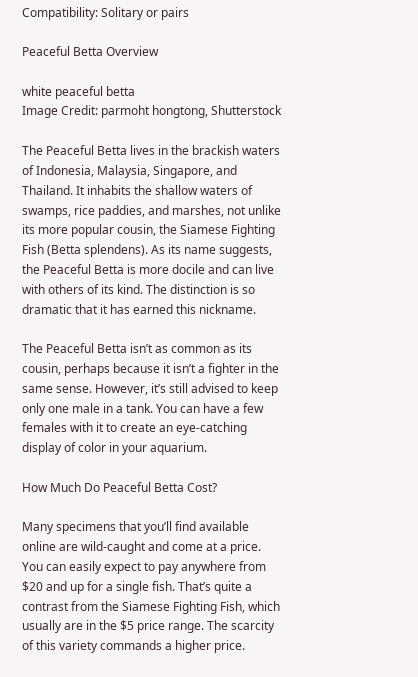Compatibility: Solitary or pairs

Peaceful Betta Overview

white peaceful betta
Image Credit: parmoht hongtong, Shutterstock

The Peaceful Betta lives in the brackish waters of Indonesia, Malaysia, Singapore, and Thailand. It inhabits the shallow waters of swamps, rice paddies, and marshes, not unlike its more popular cousin, the Siamese Fighting Fish (Betta splendens). As its name suggests, the Peaceful Betta is more docile and can live with others of its kind. The distinction is so dramatic that it has earned this nickname.

The Peaceful Betta isn’t as common as its cousin, perhaps because it isn’t a fighter in the same sense. However, it’s still advised to keep only one male in a tank. You can have a few females with it to create an eye-catching display of color in your aquarium.

How Much Do Peaceful Betta Cost?

Many specimens that you’ll find available online are wild-caught and come at a price. You can easily expect to pay anywhere from $20 and up for a single fish. That’s quite a contrast from the Siamese Fighting Fish, which usually are in the $5 price range. The scarcity of this variety commands a higher price.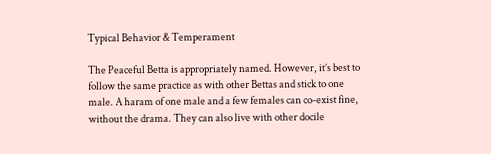Typical Behavior & Temperament

The Peaceful Betta is appropriately named. However, it’s best to follow the same practice as with other Bettas and stick to one male. A haram of one male and a few females can co-exist fine, without the drama. They can also live with other docile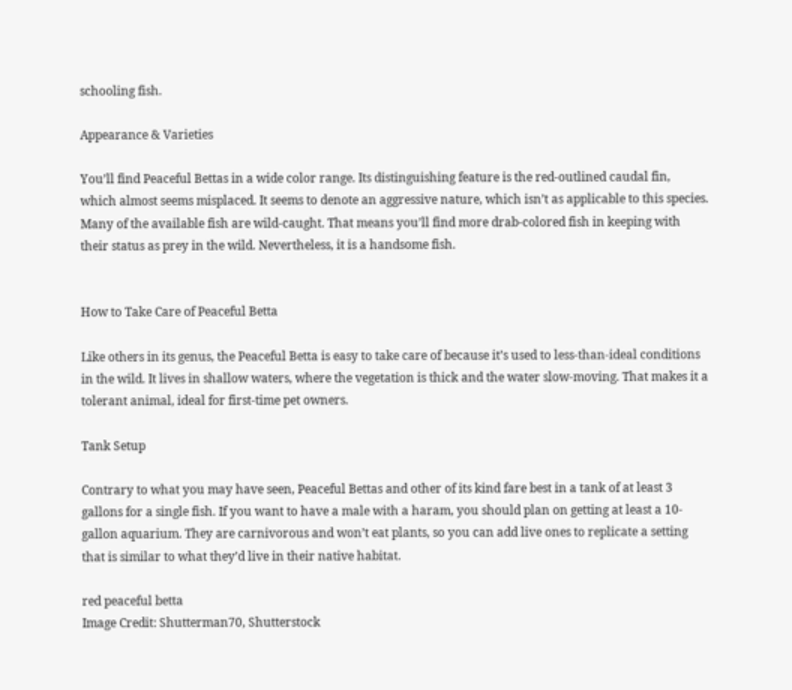schooling fish.

Appearance & Varieties

You’ll find Peaceful Bettas in a wide color range. Its distinguishing feature is the red-outlined caudal fin, which almost seems misplaced. It seems to denote an aggressive nature, which isn’t as applicable to this species. Many of the available fish are wild-caught. That means you’ll find more drab-colored fish in keeping with their status as prey in the wild. Nevertheless, it is a handsome fish.


How to Take Care of Peaceful Betta

Like others in its genus, the Peaceful Betta is easy to take care of because it’s used to less-than-ideal conditions in the wild. It lives in shallow waters, where the vegetation is thick and the water slow-moving. That makes it a tolerant animal, ideal for first-time pet owners.

Tank Setup

Contrary to what you may have seen, Peaceful Bettas and other of its kind fare best in a tank of at least 3 gallons for a single fish. If you want to have a male with a haram, you should plan on getting at least a 10-gallon aquarium. They are carnivorous and won’t eat plants, so you can add live ones to replicate a setting that is similar to what they’d live in their native habitat.

red peaceful betta
Image Credit: Shutterman70, Shutterstock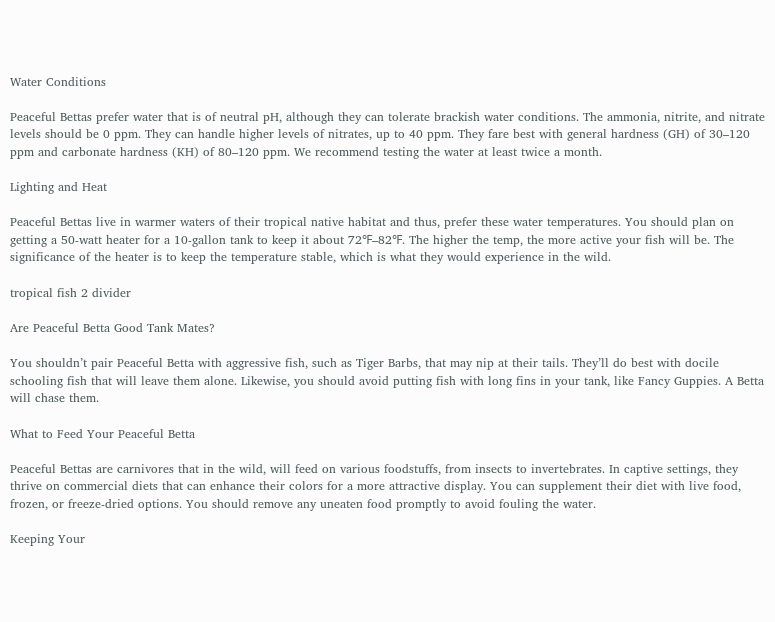Water Conditions

Peaceful Bettas prefer water that is of neutral pH, although they can tolerate brackish water conditions. The ammonia, nitrite, and nitrate levels should be 0 ppm. They can handle higher levels of nitrates, up to 40 ppm. They fare best with general hardness (GH) of 30–120 ppm and carbonate hardness (KH) of 80–120 ppm. We recommend testing the water at least twice a month.

Lighting and Heat

Peaceful Bettas live in warmer waters of their tropical native habitat and thus, prefer these water temperatures. You should plan on getting a 50-watt heater for a 10-gallon tank to keep it about 72℉–82℉. The higher the temp, the more active your fish will be. The significance of the heater is to keep the temperature stable, which is what they would experience in the wild.

tropical fish 2 divider

Are Peaceful Betta Good Tank Mates?

You shouldn’t pair Peaceful Betta with aggressive fish, such as Tiger Barbs, that may nip at their tails. They’ll do best with docile schooling fish that will leave them alone. Likewise, you should avoid putting fish with long fins in your tank, like Fancy Guppies. A Betta will chase them.

What to Feed Your Peaceful Betta

Peaceful Bettas are carnivores that in the wild, will feed on various foodstuffs, from insects to invertebrates. In captive settings, they thrive on commercial diets that can enhance their colors for a more attractive display. You can supplement their diet with live food, frozen, or freeze-dried options. You should remove any uneaten food promptly to avoid fouling the water.

Keeping Your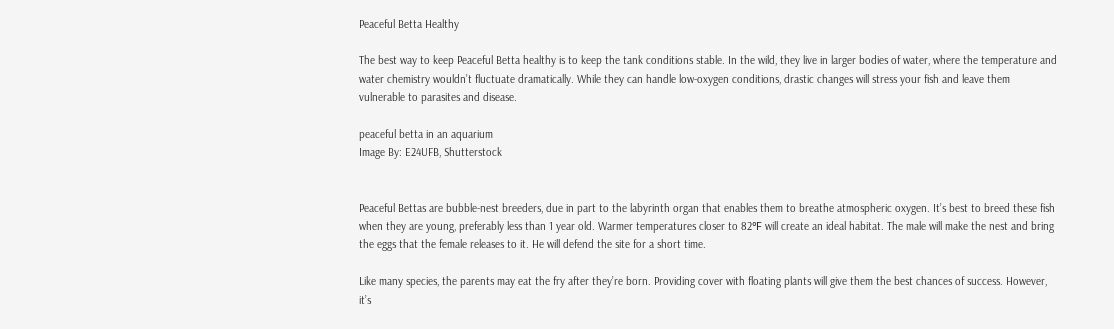Peaceful Betta Healthy

The best way to keep Peaceful Betta healthy is to keep the tank conditions stable. In the wild, they live in larger bodies of water, where the temperature and water chemistry wouldn’t fluctuate dramatically. While they can handle low-oxygen conditions, drastic changes will stress your fish and leave them vulnerable to parasites and disease.

peaceful betta in an aquarium
Image By: E24UFB, Shutterstock


Peaceful Bettas are bubble-nest breeders, due in part to the labyrinth organ that enables them to breathe atmospheric oxygen. It’s best to breed these fish when they are young, preferably less than 1 year old. Warmer temperatures closer to 82℉ will create an ideal habitat. The male will make the nest and bring the eggs that the female releases to it. He will defend the site for a short time.

Like many species, the parents may eat the fry after they’re born. Providing cover with floating plants will give them the best chances of success. However, it’s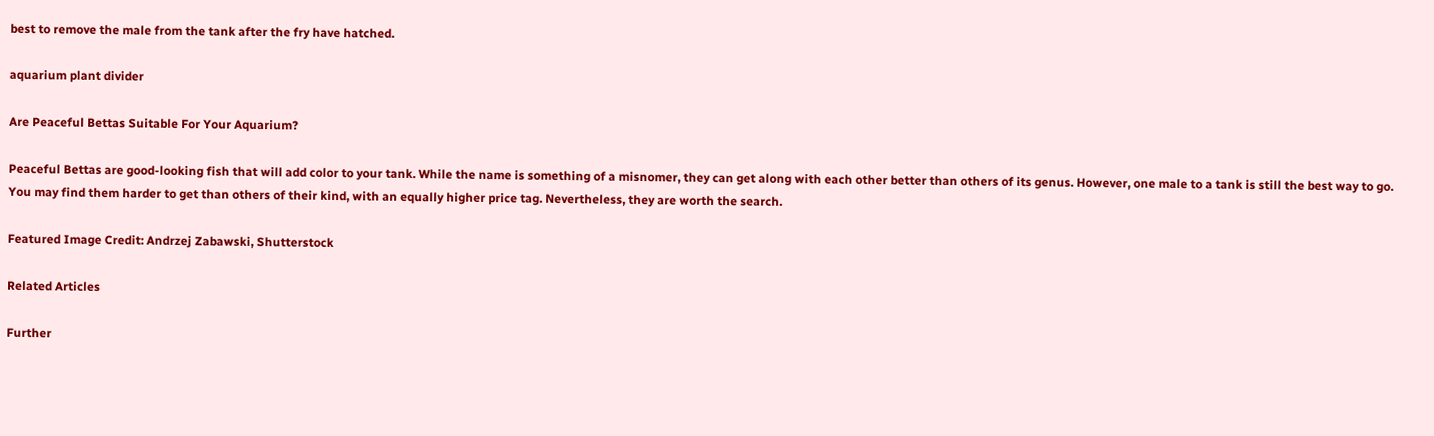best to remove the male from the tank after the fry have hatched.

aquarium plant divider

Are Peaceful Bettas Suitable For Your Aquarium?

Peaceful Bettas are good-looking fish that will add color to your tank. While the name is something of a misnomer, they can get along with each other better than others of its genus. However, one male to a tank is still the best way to go. You may find them harder to get than others of their kind, with an equally higher price tag. Nevertheless, they are worth the search.

Featured Image Credit: Andrzej Zabawski, Shutterstock

Related Articles

Further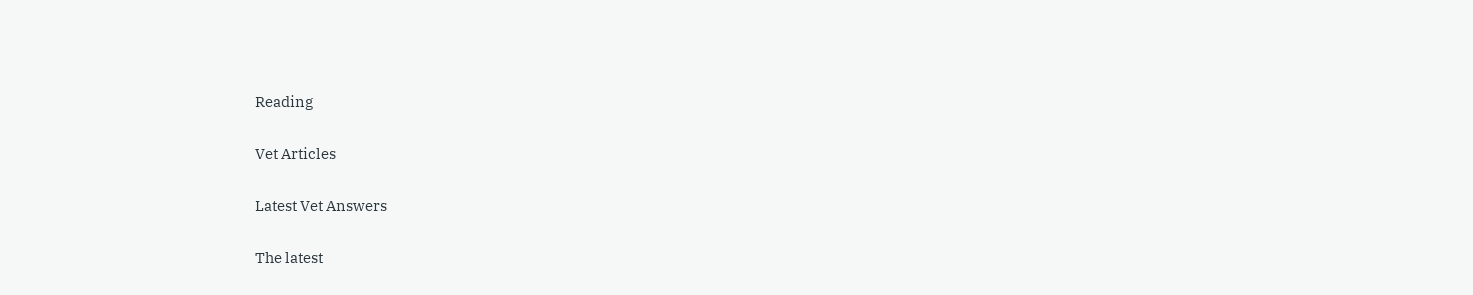Reading

Vet Articles

Latest Vet Answers

The latest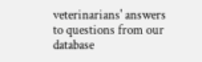veterinarians' answers to questions from our database